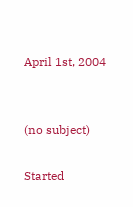April 1st, 2004


(no subject)

Started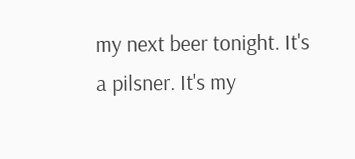my next beer tonight. It's a pilsner. It's my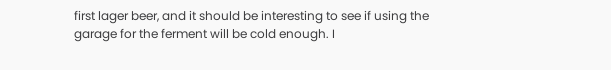first lager beer, and it should be interesting to see if using the garage for the ferment will be cold enough. I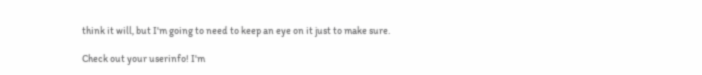think it will, but I'm going to need to keep an eye on it just to make sure.

Check out your userinfo! I'm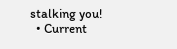stalking you!
  • Current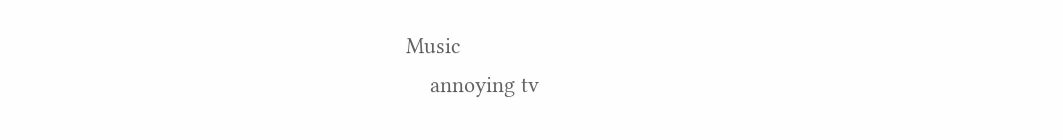Music
    annoying tv